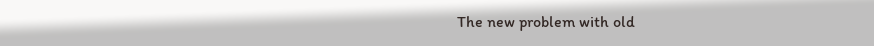The new problem with old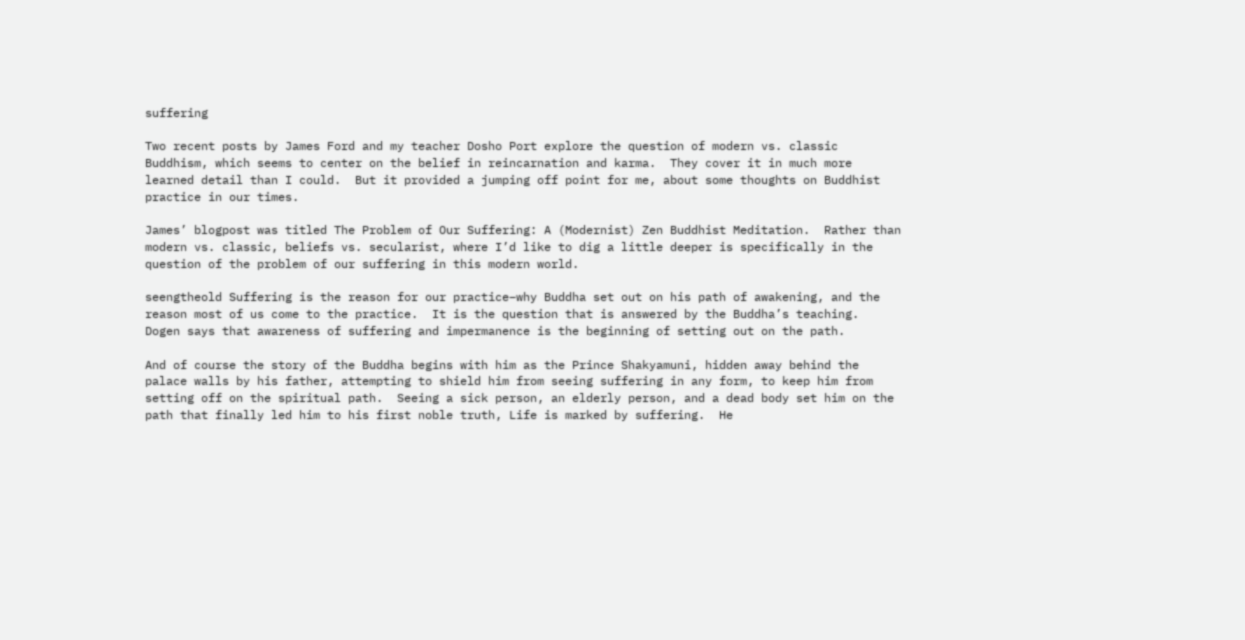suffering

Two recent posts by James Ford and my teacher Dosho Port explore the question of modern vs. classic Buddhism, which seems to center on the belief in reincarnation and karma.  They cover it in much more learned detail than I could.  But it provided a jumping off point for me, about some thoughts on Buddhist practice in our times.

James’ blogpost was titled The Problem of Our Suffering: A (Modernist) Zen Buddhist Meditation.  Rather than modern vs. classic, beliefs vs. secularist, where I’d like to dig a little deeper is specifically in the question of the problem of our suffering in this modern world.

seengtheold Suffering is the reason for our practice–why Buddha set out on his path of awakening, and the reason most of us come to the practice.  It is the question that is answered by the Buddha’s teaching.  Dogen says that awareness of suffering and impermanence is the beginning of setting out on the path.

And of course the story of the Buddha begins with him as the Prince Shakyamuni, hidden away behind the palace walls by his father, attempting to shield him from seeing suffering in any form, to keep him from setting off on the spiritual path.  Seeing a sick person, an elderly person, and a dead body set him on the path that finally led him to his first noble truth, Life is marked by suffering.  He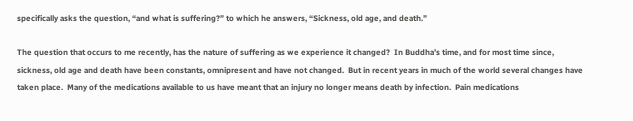specifically asks the question, “and what is suffering?” to which he answers, “Sickness, old age, and death.”

The question that occurs to me recently, has the nature of suffering as we experience it changed?  In Buddha’s time, and for most time since, sickness, old age and death have been constants, omnipresent and have not changed.  But in recent years in much of the world several changes have taken place.  Many of the medications available to us have meant that an injury no longer means death by infection.  Pain medications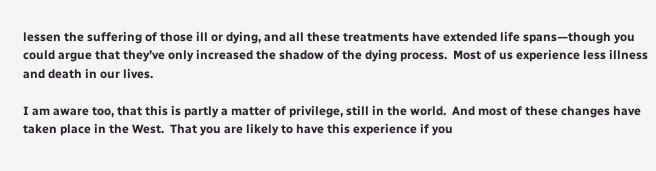lessen the suffering of those ill or dying, and all these treatments have extended life spans—though you could argue that they’ve only increased the shadow of the dying process.  Most of us experience less illness and death in our lives.

I am aware too, that this is partly a matter of privilege, still in the world.  And most of these changes have taken place in the West.  That you are likely to have this experience if you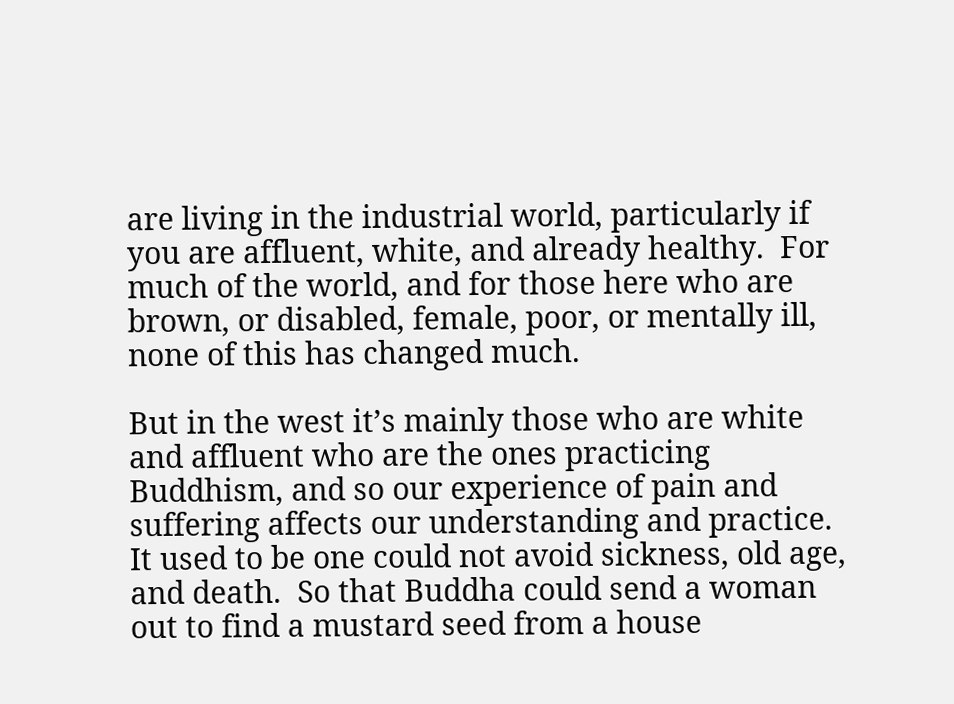are living in the industrial world, particularly if you are affluent, white, and already healthy.  For much of the world, and for those here who are brown, or disabled, female, poor, or mentally ill, none of this has changed much.

But in the west it’s mainly those who are white and affluent who are the ones practicing Buddhism, and so our experience of pain and suffering affects our understanding and practice.  It used to be one could not avoid sickness, old age, and death.  So that Buddha could send a woman out to find a mustard seed from a house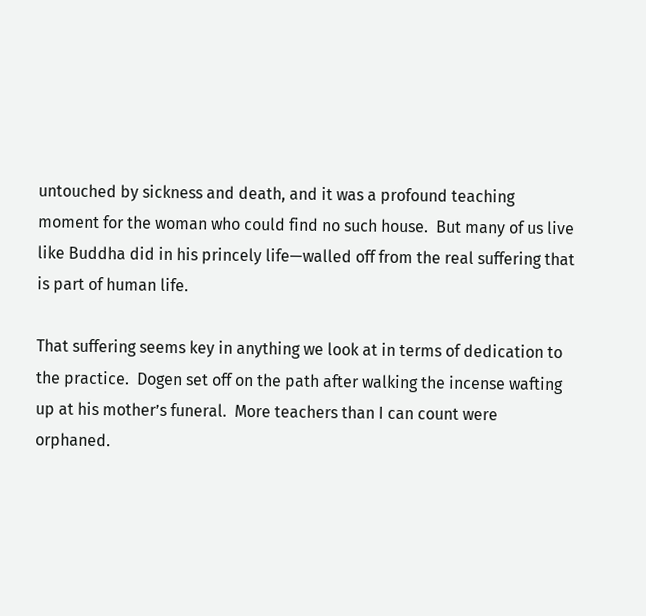untouched by sickness and death, and it was a profound teaching moment for the woman who could find no such house.  But many of us live like Buddha did in his princely life—walled off from the real suffering that is part of human life.

That suffering seems key in anything we look at in terms of dedication to the practice.  Dogen set off on the path after walking the incense wafting up at his mother’s funeral.  More teachers than I can count were orphaned.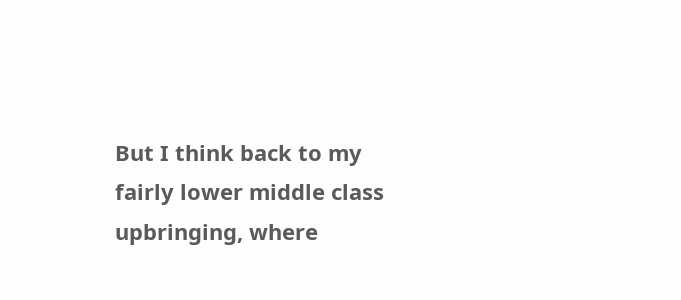But I think back to my fairly lower middle class upbringing, where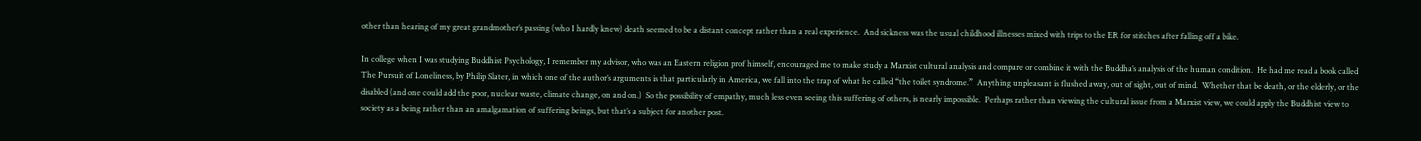other than hearing of my great grandmother’s passing (who I hardly knew) death seemed to be a distant concept rather than a real experience.  And sickness was the usual childhood illnesses mixed with trips to the ER for stitches after falling off a bike.

In college when I was studying Buddhist Psychology, I remember my advisor, who was an Eastern religion prof himself, encouraged me to make study a Marxist cultural analysis and compare or combine it with the Buddha’s analysis of the human condition.  He had me read a book called The Pursuit of Loneliness, by Philip Slater, in which one of the author’s arguments is that particularly in America, we fall into the trap of what he called “the toilet syndrome.”  Anything unpleasant is flushed away, out of sight, out of mind.  Whether that be death, or the elderly, or the disabled (and one could add the poor, nuclear waste, climate change, on and on.)  So the possibility of empathy, much less even seeing this suffering of others, is nearly impossible.  Perhaps rather than viewing the cultural issue from a Marxist view, we could apply the Buddhist view to society as a being rather than an amalgamation of suffering beings, but that’s a subject for another post.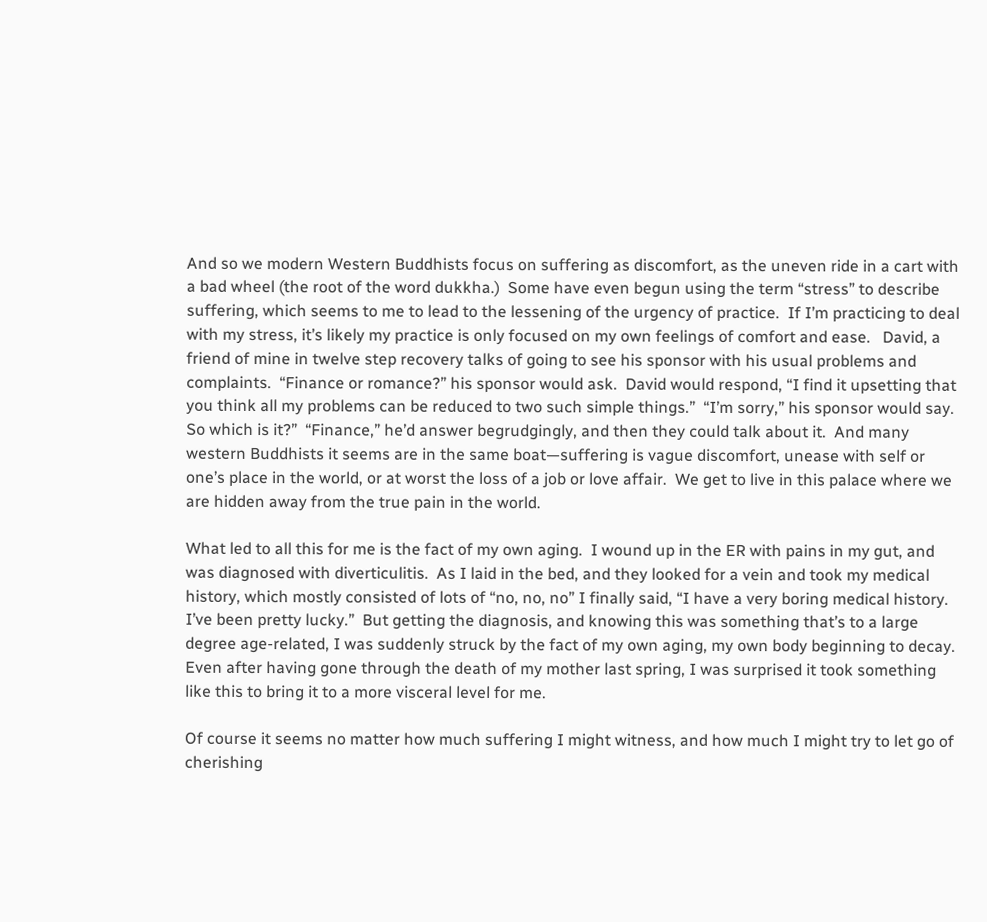And so we modern Western Buddhists focus on suffering as discomfort, as the uneven ride in a cart with a bad wheel (the root of the word dukkha.)  Some have even begun using the term “stress” to describe suffering, which seems to me to lead to the lessening of the urgency of practice.  If I’m practicing to deal with my stress, it’s likely my practice is only focused on my own feelings of comfort and ease.   David, a friend of mine in twelve step recovery talks of going to see his sponsor with his usual problems and complaints.  “Finance or romance?” his sponsor would ask.  David would respond, “I find it upsetting that you think all my problems can be reduced to two such simple things.”  “I’m sorry,” his sponsor would say. So which is it?”  “Finance,” he’d answer begrudgingly, and then they could talk about it.  And many western Buddhists it seems are in the same boat—suffering is vague discomfort, unease with self or one’s place in the world, or at worst the loss of a job or love affair.  We get to live in this palace where we are hidden away from the true pain in the world.

What led to all this for me is the fact of my own aging.  I wound up in the ER with pains in my gut, and was diagnosed with diverticulitis.  As I laid in the bed, and they looked for a vein and took my medical history, which mostly consisted of lots of “no, no, no” I finally said, “I have a very boring medical history.  I’ve been pretty lucky.”  But getting the diagnosis, and knowing this was something that’s to a large degree age-related, I was suddenly struck by the fact of my own aging, my own body beginning to decay.  Even after having gone through the death of my mother last spring, I was surprised it took something like this to bring it to a more visceral level for me.

Of course it seems no matter how much suffering I might witness, and how much I might try to let go of cherishing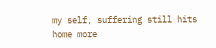my self, suffering still hits home more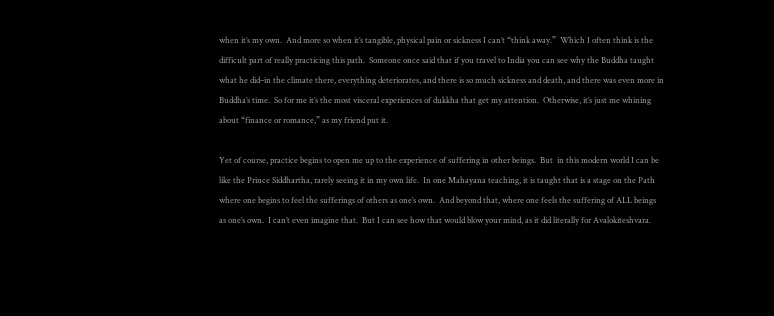when it’s my own.  And more so when it’s tangible, physical pain or sickness I can’t “think away.”  Which I often think is the difficult part of really practicing this path.  Someone once said that if you travel to India you can see why the Buddha taught what he did–in the climate there, everything deteriorates, and there is so much sickness and death, and there was even more in Buddha’s time.  So for me it’s the most visceral experiences of dukkha that get my attention.  Otherwise, it’s just me whining about “finance or romance,” as my friend put it.

Yet of course, practice begins to open me up to the experience of suffering in other beings.  But  in this modern world I can be like the Prince Siddhartha, rarely seeing it in my own life.  In one Mahayana teaching, it is taught that is a stage on the Path where one begins to feel the sufferings of others as one’s own.  And beyond that, where one feels the suffering of ALL beings as one’s own.  I can’t even imagine that.  But I can see how that would blow your mind, as it did literally for Avalokiteshvara.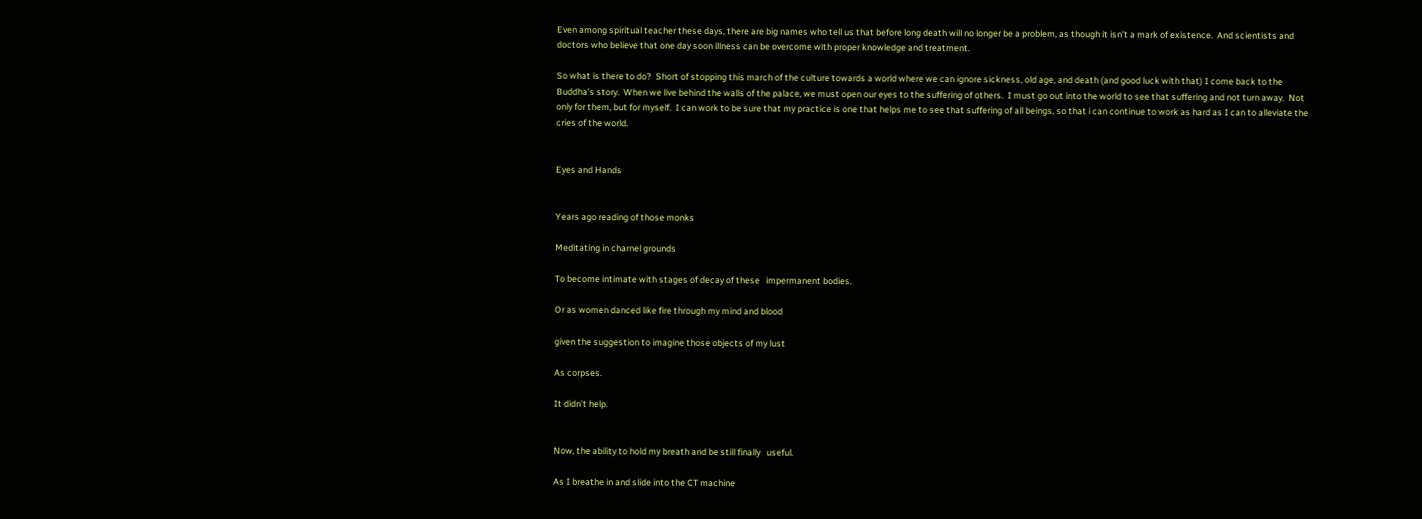Even among spiritual teacher these days, there are big names who tell us that before long death will no longer be a problem, as though it isn’t a mark of existence.  And scientists and doctors who believe that one day soon illness can be overcome with proper knowledge and treatment.

So what is there to do?  Short of stopping this march of the culture towards a world where we can ignore sickness, old age, and death (and good luck with that) I come back to the Buddha’s story.  When we live behind the walls of the palace, we must open our eyes to the suffering of others.  I must go out into the world to see that suffering and not turn away.  Not only for them, but for myself.  I can work to be sure that my practice is one that helps me to see that suffering of all beings, so that i can continue to work as hard as I can to alleviate the cries of the world.


Eyes and Hands


Years ago reading of those monks

Meditating in charnel grounds

To become intimate with stages of decay of these   impermanent bodies.

Or as women danced like fire through my mind and blood

given the suggestion to imagine those objects of my lust

As corpses.

It didn’t help.


Now, the ability to hold my breath and be still finally   useful.

As I breathe in and slide into the CT machine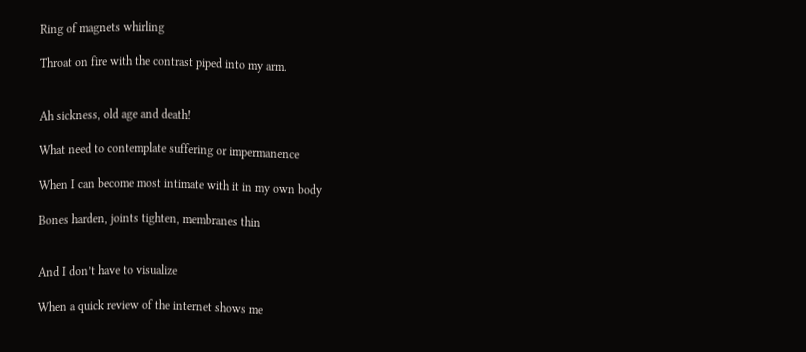Ring of magnets whirling

Throat on fire with the contrast piped into my arm.


Ah sickness, old age and death!

What need to contemplate suffering or impermanence

When I can become most intimate with it in my own body

Bones harden, joints tighten, membranes thin


And I don’t have to visualize

When a quick review of the internet shows me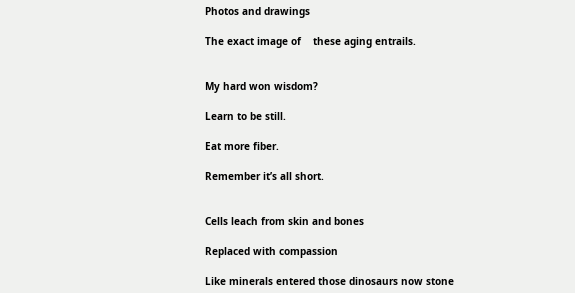Photos and drawings

The exact image of    these aging entrails.


My hard won wisdom?

Learn to be still.

Eat more fiber.

Remember it’s all short.


Cells leach from skin and bones

Replaced with compassion

Like minerals entered those dinosaurs now stone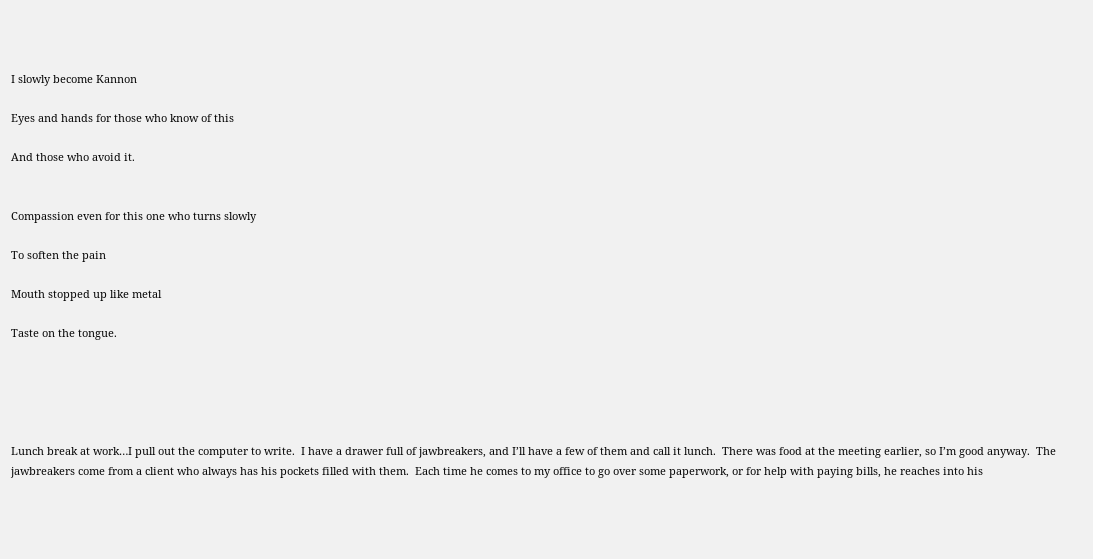I slowly become Kannon

Eyes and hands for those who know of this

And those who avoid it.


Compassion even for this one who turns slowly

To soften the pain

Mouth stopped up like metal

Taste on the tongue.





Lunch break at work…I pull out the computer to write.  I have a drawer full of jawbreakers, and I’ll have a few of them and call it lunch.  There was food at the meeting earlier, so I’m good anyway.  The jawbreakers come from a client who always has his pockets filled with them.  Each time he comes to my office to go over some paperwork, or for help with paying bills, he reaches into his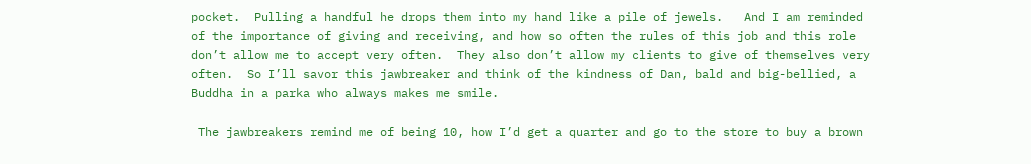pocket.  Pulling a handful he drops them into my hand like a pile of jewels.   And I am reminded of the importance of giving and receiving, and how so often the rules of this job and this role don’t allow me to accept very often.  They also don’t allow my clients to give of themselves very often.  So I’ll savor this jawbreaker and think of the kindness of Dan, bald and big-bellied, a Buddha in a parka who always makes me smile.

 The jawbreakers remind me of being 10, how I’d get a quarter and go to the store to buy a brown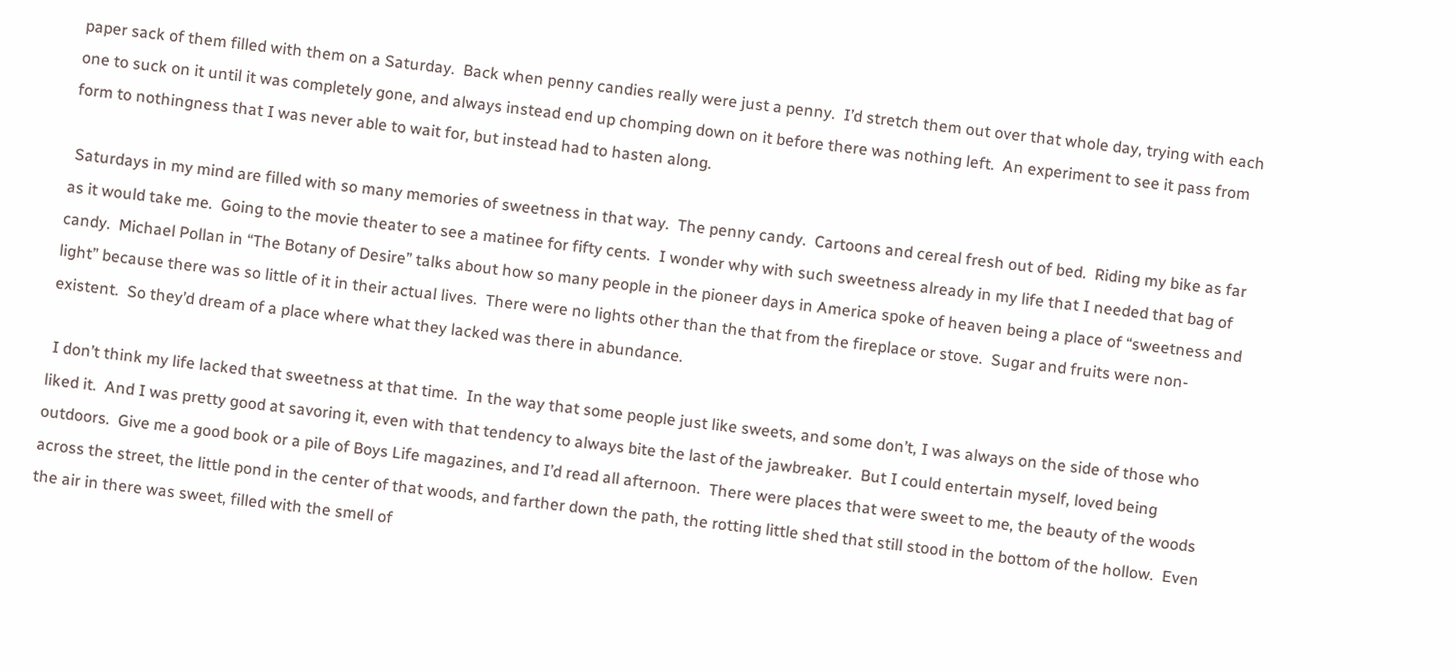paper sack of them filled with them on a Saturday.  Back when penny candies really were just a penny.  I’d stretch them out over that whole day, trying with each one to suck on it until it was completely gone, and always instead end up chomping down on it before there was nothing left.  An experiment to see it pass from form to nothingness that I was never able to wait for, but instead had to hasten along.

 Saturdays in my mind are filled with so many memories of sweetness in that way.  The penny candy.  Cartoons and cereal fresh out of bed.  Riding my bike as far as it would take me.  Going to the movie theater to see a matinee for fifty cents.  I wonder why with such sweetness already in my life that I needed that bag of candy.  Michael Pollan in “The Botany of Desire” talks about how so many people in the pioneer days in America spoke of heaven being a place of “sweetness and light” because there was so little of it in their actual lives.  There were no lights other than the that from the fireplace or stove.  Sugar and fruits were non-existent.  So they’d dream of a place where what they lacked was there in abundance.

 I don’t think my life lacked that sweetness at that time.  In the way that some people just like sweets, and some don’t, I was always on the side of those who liked it.  And I was pretty good at savoring it, even with that tendency to always bite the last of the jawbreaker.  But I could entertain myself, loved being outdoors.  Give me a good book or a pile of Boys Life magazines, and I’d read all afternoon.  There were places that were sweet to me, the beauty of the woods across the street, the little pond in the center of that woods, and farther down the path, the rotting little shed that still stood in the bottom of the hollow.  Even the air in there was sweet, filled with the smell of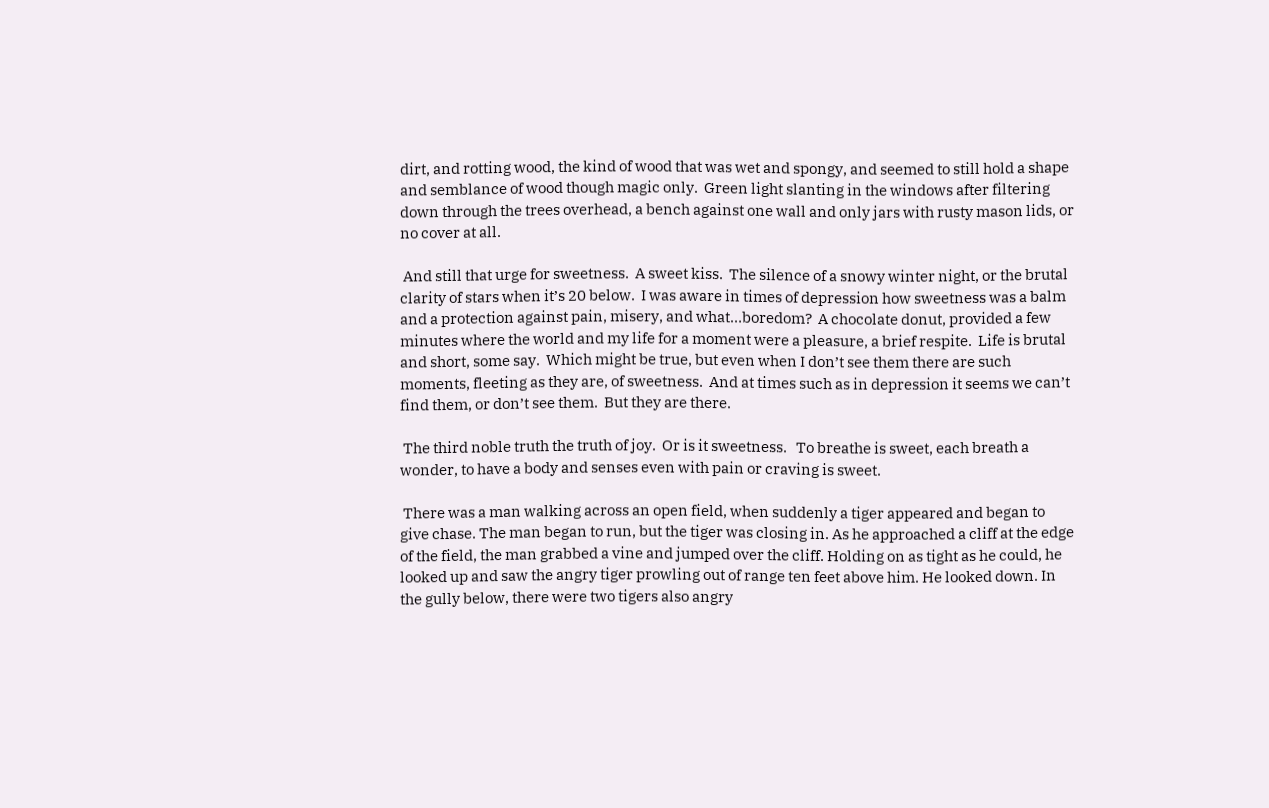dirt, and rotting wood, the kind of wood that was wet and spongy, and seemed to still hold a shape and semblance of wood though magic only.  Green light slanting in the windows after filtering down through the trees overhead, a bench against one wall and only jars with rusty mason lids, or no cover at all.

 And still that urge for sweetness.  A sweet kiss.  The silence of a snowy winter night, or the brutal clarity of stars when it’s 20 below.  I was aware in times of depression how sweetness was a balm and a protection against pain, misery, and what…boredom?  A chocolate donut, provided a few minutes where the world and my life for a moment were a pleasure, a brief respite.  Life is brutal and short, some say.  Which might be true, but even when I don’t see them there are such moments, fleeting as they are, of sweetness.  And at times such as in depression it seems we can’t find them, or don’t see them.  But they are there.

 The third noble truth the truth of joy.  Or is it sweetness.   To breathe is sweet, each breath a wonder, to have a body and senses even with pain or craving is sweet.

 There was a man walking across an open field, when suddenly a tiger appeared and began to give chase. The man began to run, but the tiger was closing in. As he approached a cliff at the edge of the field, the man grabbed a vine and jumped over the cliff. Holding on as tight as he could, he looked up and saw the angry tiger prowling out of range ten feet above him. He looked down. In the gully below, there were two tigers also angry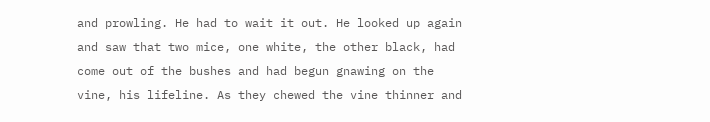and prowling. He had to wait it out. He looked up again and saw that two mice, one white, the other black, had come out of the bushes and had begun gnawing on the vine, his lifeline. As they chewed the vine thinner and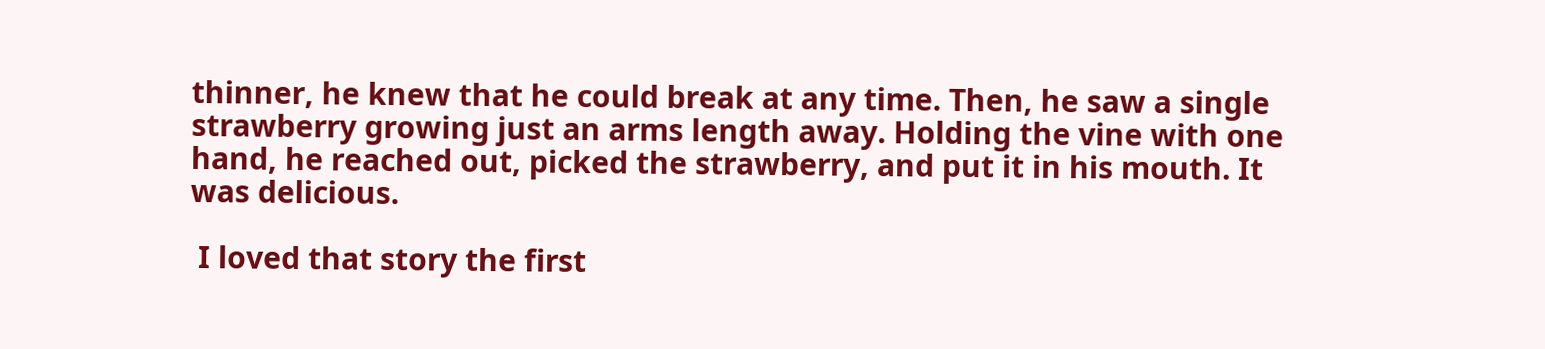thinner, he knew that he could break at any time. Then, he saw a single strawberry growing just an arms length away. Holding the vine with one hand, he reached out, picked the strawberry, and put it in his mouth. It was delicious.

 I loved that story the first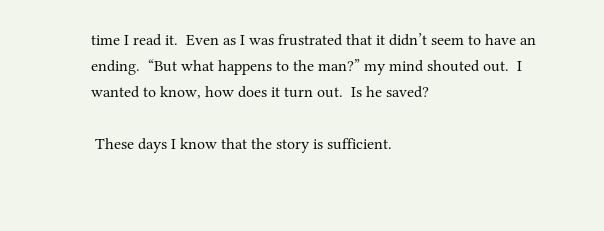time I read it.  Even as I was frustrated that it didn’t seem to have an ending.  “But what happens to the man?” my mind shouted out.  I wanted to know, how does it turn out.  Is he saved?

 These days I know that the story is sufficient.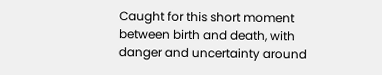Caught for this short moment between birth and death, with danger and uncertainty around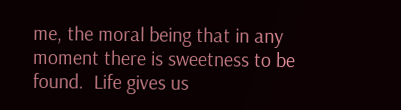me, the moral being that in any moment there is sweetness to be found.  Life gives us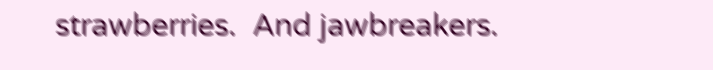strawberries.  And jawbreakers.